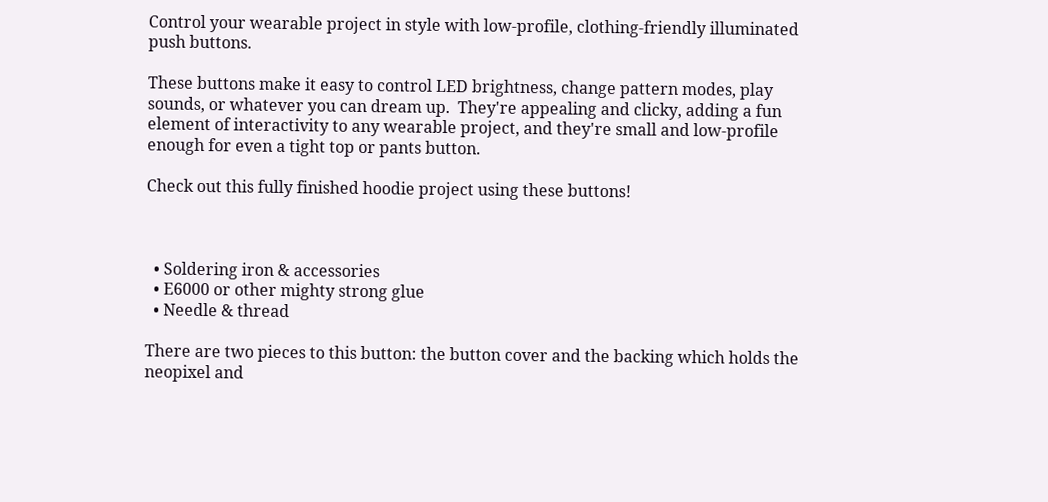Control your wearable project in style with low-profile, clothing-friendly illuminated push buttons.

These buttons make it easy to control LED brightness, change pattern modes, play sounds, or whatever you can dream up.  They're appealing and clicky, adding a fun element of interactivity to any wearable project, and they're small and low-profile enough for even a tight top or pants button.

Check out this fully finished hoodie project using these buttons!



  • Soldering iron & accessories
  • E6000 or other mighty strong glue
  • Needle & thread

There are two pieces to this button: the button cover and the backing which holds the neopixel and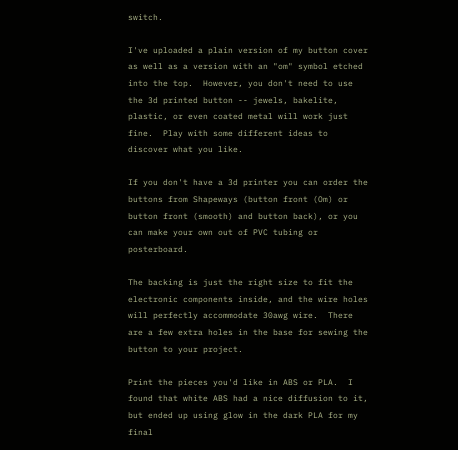switch.

I've uploaded a plain version of my button cover as well as a version with an "om" symbol etched into the top.  However, you don't need to use the 3d printed button -- jewels, bakelite, plastic, or even coated metal will work just fine.  Play with some different ideas to discover what you like.

If you don't have a 3d printer you can order the buttons from Shapeways (button front (Om) or button front (smooth) and button back), or you can make your own out of PVC tubing or posterboard.

The backing is just the right size to fit the electronic components inside, and the wire holes will perfectly accommodate 30awg wire.  There are a few extra holes in the base for sewing the button to your project.

Print the pieces you'd like in ABS or PLA.  I found that white ABS had a nice diffusion to it, but ended up using glow in the dark PLA for my final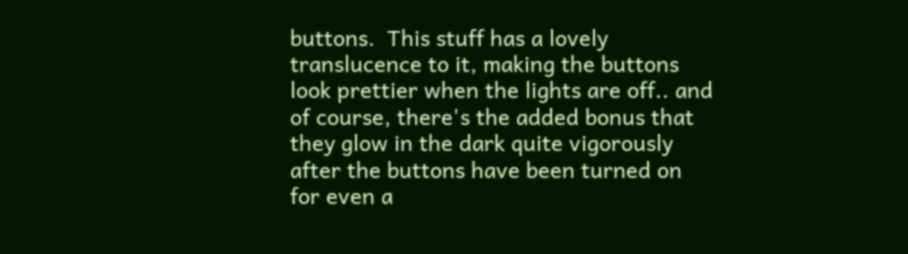buttons.  This stuff has a lovely translucence to it, making the buttons look prettier when the lights are off.. and of course, there's the added bonus that they glow in the dark quite vigorously after the buttons have been turned on for even a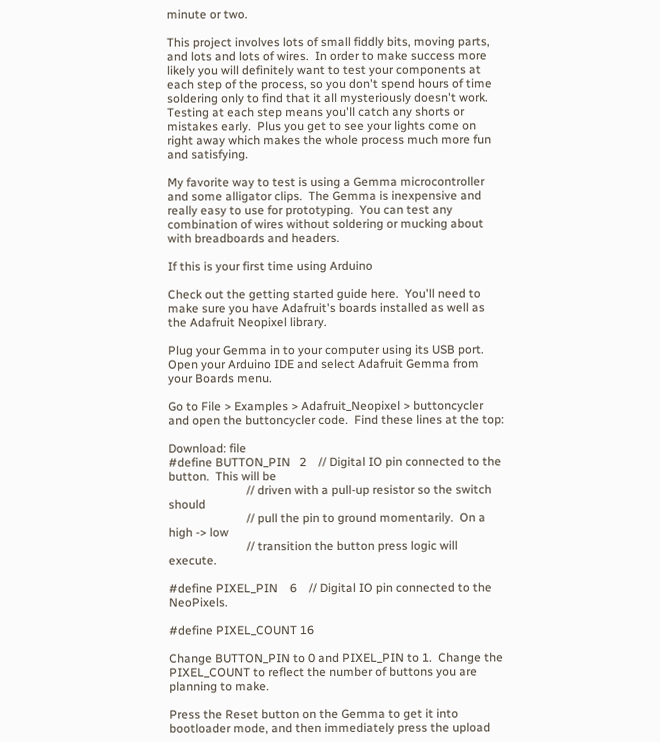minute or two.

This project involves lots of small fiddly bits, moving parts, and lots and lots of wires.  In order to make success more likely you will definitely want to test your components at each step of the process, so you don't spend hours of time soldering only to find that it all mysteriously doesn't work.  Testing at each step means you'll catch any shorts or mistakes early.  Plus you get to see your lights come on right away which makes the whole process much more fun and satisfying.

My favorite way to test is using a Gemma microcontroller and some alligator clips.  The Gemma is inexpensive and really easy to use for prototyping.  You can test any combination of wires without soldering or mucking about with breadboards and headers.

If this is your first time using Arduino

Check out the getting started guide here.  You'll need to make sure you have Adafruit's boards installed as well as the Adafruit Neopixel library.

Plug your Gemma in to your computer using its USB port.  Open your Arduino IDE and select Adafruit Gemma from your Boards menu.

Go to File > Examples > Adafruit_Neopixel > buttoncycler and open the buttoncycler code.  Find these lines at the top:

Download: file
#define BUTTON_PIN   2    // Digital IO pin connected to the button.  This will be
                          // driven with a pull-up resistor so the switch should
                          // pull the pin to ground momentarily.  On a high -> low
                          // transition the button press logic will execute.

#define PIXEL_PIN    6    // Digital IO pin connected to the NeoPixels.

#define PIXEL_COUNT 16

Change BUTTON_PIN to 0 and PIXEL_PIN to 1.  Change the PIXEL_COUNT to reflect the number of buttons you are planning to make.

Press the Reset button on the Gemma to get it into bootloader mode, and then immediately press the upload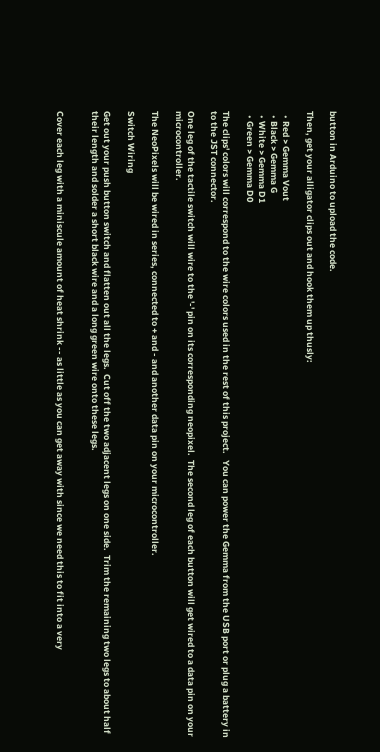button in Arduino to upload the code.

Then, get your alligator clips out and hook them up thusly:

  • Red > Gemma Vout
  • Black > Gemma G
  • White > Gemma D1
  • Green > Gemma D0

The clips' colors will correspond to the wire colors used in the rest of this project.   You can power the Gemma from the USB port or plug a battery in to the JST connector.

One leg of the tactile switch will wire to the '-' pin on its corresponding neopixel.  The second leg of each button will get wired to a data pin on your microcontroller.

The NeoPixels will be wired in series, connected to + and - and another data pin on your microcontroller.

Switch Wiring

Get out your push button switch and flatten out all the legs.  Cut off the two adjacent legs on one side.  Trim the remaining two legs to about half their length and solder a short black wire and a long green wire onto these legs.


Cover each leg with a miniscule amount of heat shrink -- as little as you can get away with since we need this to fit into a very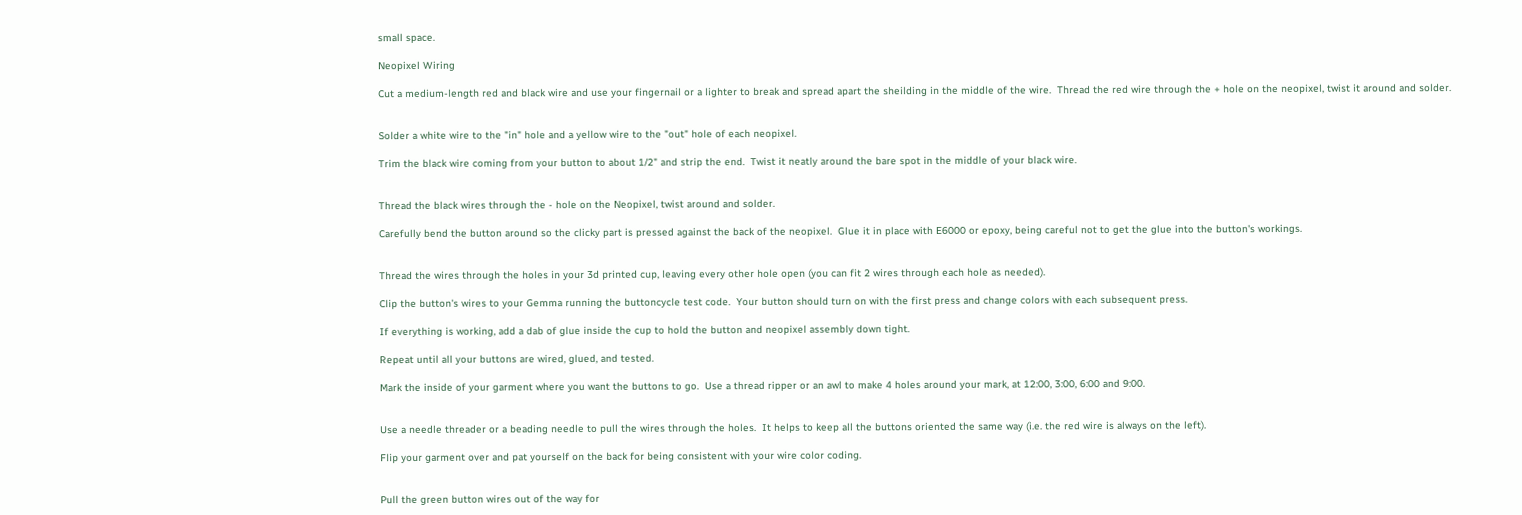small space.

Neopixel Wiring

Cut a medium-length red and black wire and use your fingernail or a lighter to break and spread apart the sheilding in the middle of the wire.  Thread the red wire through the + hole on the neopixel, twist it around and solder.


Solder a white wire to the "in" hole and a yellow wire to the "out" hole of each neopixel.

Trim the black wire coming from your button to about 1/2" and strip the end.  Twist it neatly around the bare spot in the middle of your black wire.


Thread the black wires through the - hole on the Neopixel, twist around and solder.

Carefully bend the button around so the clicky part is pressed against the back of the neopixel.  Glue it in place with E6000 or epoxy, being careful not to get the glue into the button's workings.


Thread the wires through the holes in your 3d printed cup, leaving every other hole open (you can fit 2 wires through each hole as needed).

Clip the button's wires to your Gemma running the buttoncycle test code.  Your button should turn on with the first press and change colors with each subsequent press.

If everything is working, add a dab of glue inside the cup to hold the button and neopixel assembly down tight.

Repeat until all your buttons are wired, glued, and tested.

Mark the inside of your garment where you want the buttons to go.  Use a thread ripper or an awl to make 4 holes around your mark, at 12:00, 3:00, 6:00 and 9:00.


Use a needle threader or a beading needle to pull the wires through the holes.  It helps to keep all the buttons oriented the same way (i.e. the red wire is always on the left).

Flip your garment over and pat yourself on the back for being consistent with your wire color coding.


Pull the green button wires out of the way for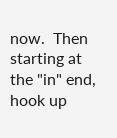now.  Then starting at the "in" end, hook up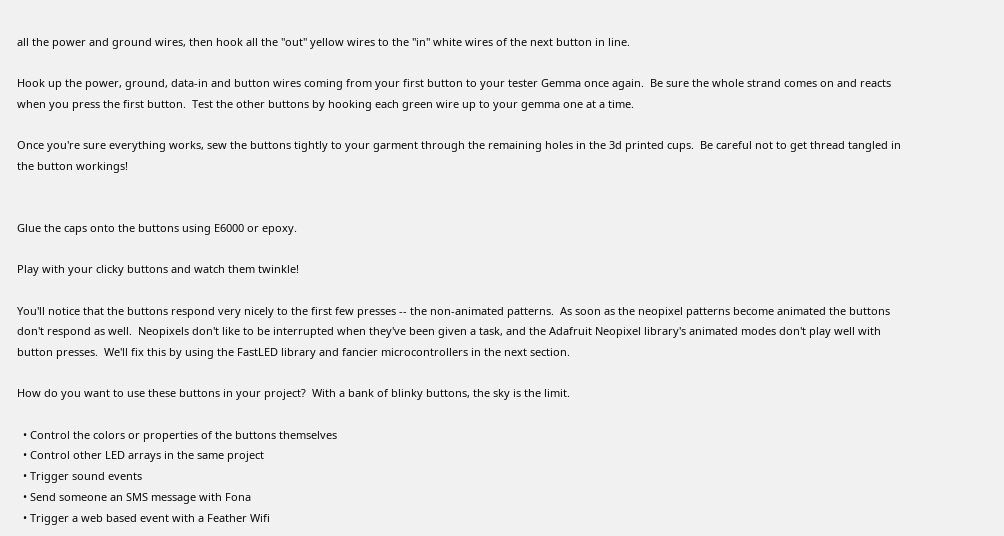all the power and ground wires, then hook all the "out" yellow wires to the "in" white wires of the next button in line.

Hook up the power, ground, data-in and button wires coming from your first button to your tester Gemma once again.  Be sure the whole strand comes on and reacts when you press the first button.  Test the other buttons by hooking each green wire up to your gemma one at a time.

Once you're sure everything works, sew the buttons tightly to your garment through the remaining holes in the 3d printed cups.  Be careful not to get thread tangled in the button workings!


Glue the caps onto the buttons using E6000 or epoxy.

Play with your clicky buttons and watch them twinkle!

You'll notice that the buttons respond very nicely to the first few presses -- the non-animated patterns.  As soon as the neopixel patterns become animated the buttons don't respond as well.  Neopixels don't like to be interrupted when they've been given a task, and the Adafruit Neopixel library's animated modes don't play well with button presses.  We'll fix this by using the FastLED library and fancier microcontrollers in the next section.

How do you want to use these buttons in your project?  With a bank of blinky buttons, the sky is the limit.

  • Control the colors or properties of the buttons themselves
  • Control other LED arrays in the same project
  • Trigger sound events
  • Send someone an SMS message with Fona
  • Trigger a web based event with a Feather Wifi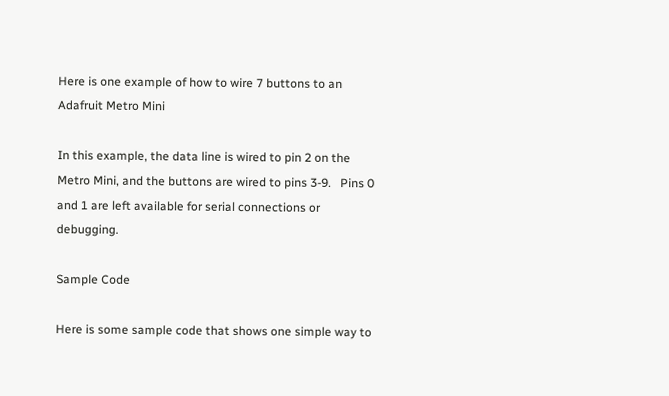Here is one example of how to wire 7 buttons to an Adafruit Metro Mini

In this example, the data line is wired to pin 2 on the Metro Mini, and the buttons are wired to pins 3-9.   Pins 0 and 1 are left available for serial connections or debugging.

Sample Code

Here is some sample code that shows one simple way to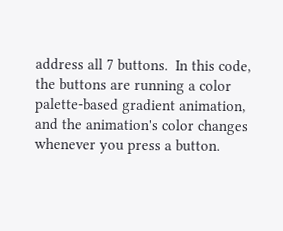address all 7 buttons.  In this code, the buttons are running a color palette-based gradient animation, and the animation's color changes whenever you press a button.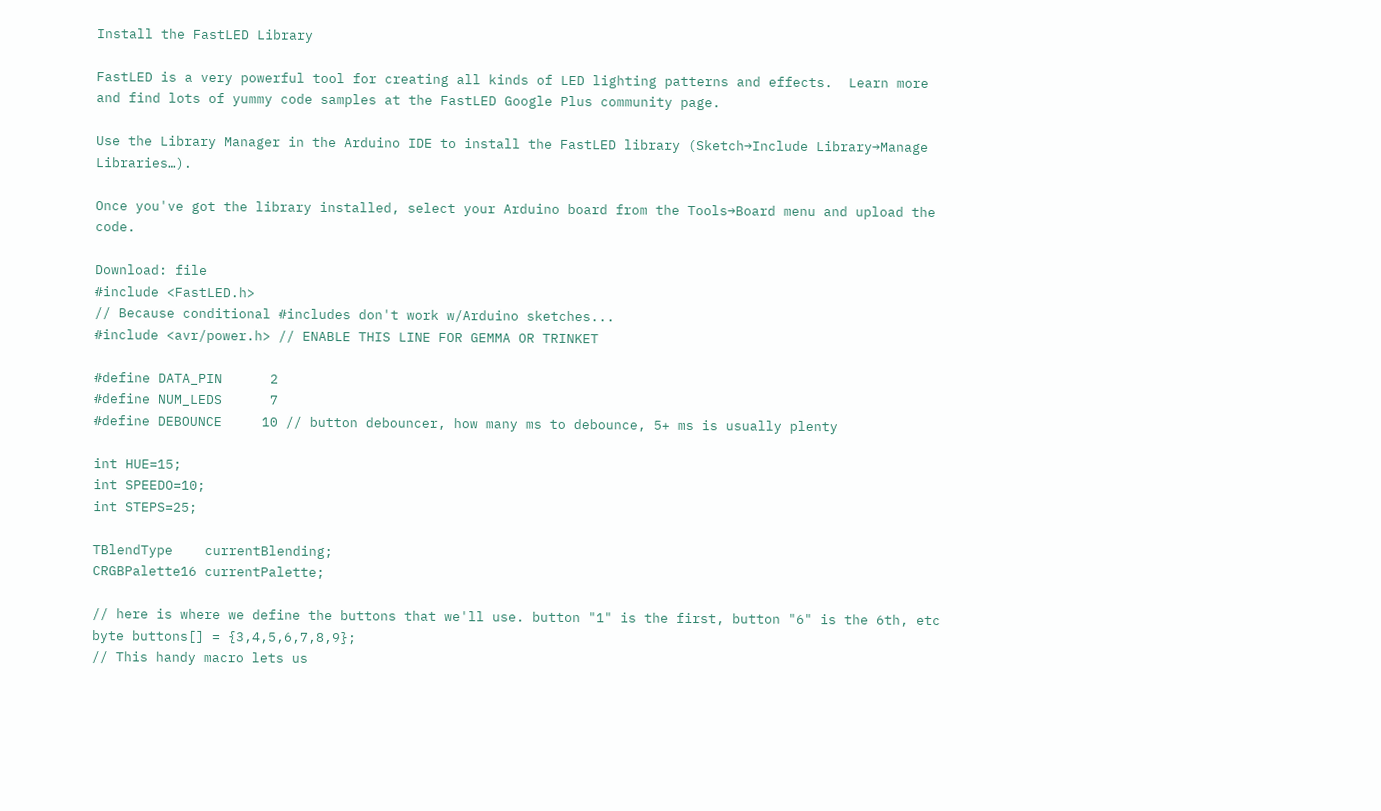Install the FastLED Library

FastLED is a very powerful tool for creating all kinds of LED lighting patterns and effects.  Learn more and find lots of yummy code samples at the FastLED Google Plus community page.

Use the Library Manager in the Arduino IDE to install the FastLED library (Sketch→Include Library→Manage Libraries…).

Once you've got the library installed, select your Arduino board from the Tools→Board menu and upload the code.

Download: file
#include <FastLED.h>
// Because conditional #includes don't work w/Arduino sketches...
#include <avr/power.h> // ENABLE THIS LINE FOR GEMMA OR TRINKET

#define DATA_PIN      2
#define NUM_LEDS      7
#define DEBOUNCE     10 // button debouncer, how many ms to debounce, 5+ ms is usually plenty

int HUE=15;
int SPEEDO=10;
int STEPS=25;

TBlendType    currentBlending;
CRGBPalette16 currentPalette;

// here is where we define the buttons that we'll use. button "1" is the first, button "6" is the 6th, etc
byte buttons[] = {3,4,5,6,7,8,9};
// This handy macro lets us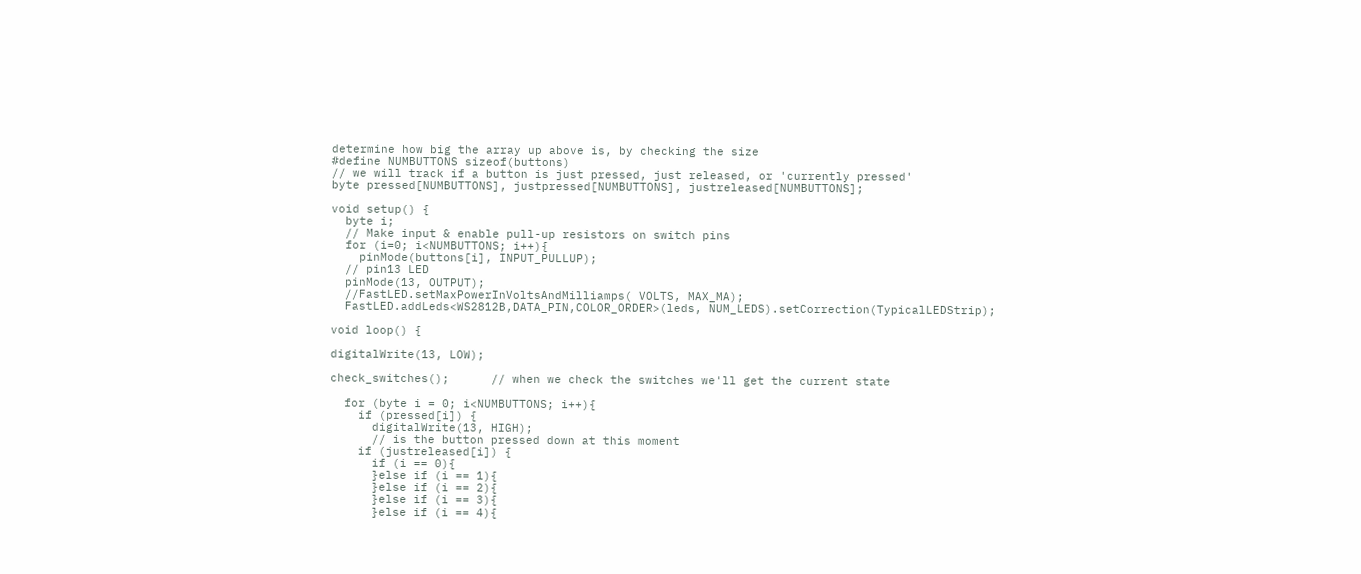determine how big the array up above is, by checking the size
#define NUMBUTTONS sizeof(buttons)
// we will track if a button is just pressed, just released, or 'currently pressed'
byte pressed[NUMBUTTONS], justpressed[NUMBUTTONS], justreleased[NUMBUTTONS];

void setup() {
  byte i;
  // Make input & enable pull-up resistors on switch pins
  for (i=0; i<NUMBUTTONS; i++){
    pinMode(buttons[i], INPUT_PULLUP);
  // pin13 LED
  pinMode(13, OUTPUT);
  //FastLED.setMaxPowerInVoltsAndMilliamps( VOLTS, MAX_MA);
  FastLED.addLeds<WS2812B,DATA_PIN,COLOR_ORDER>(leds, NUM_LEDS).setCorrection(TypicalLEDStrip);

void loop() {

digitalWrite(13, LOW);

check_switches();      // when we check the switches we'll get the current state

  for (byte i = 0; i<NUMBUTTONS; i++){
    if (pressed[i]) {
      digitalWrite(13, HIGH);
      // is the button pressed down at this moment
    if (justreleased[i]) {
      if (i == 0){
      }else if (i == 1){
      }else if (i == 2){
      }else if (i == 3){
      }else if (i == 4){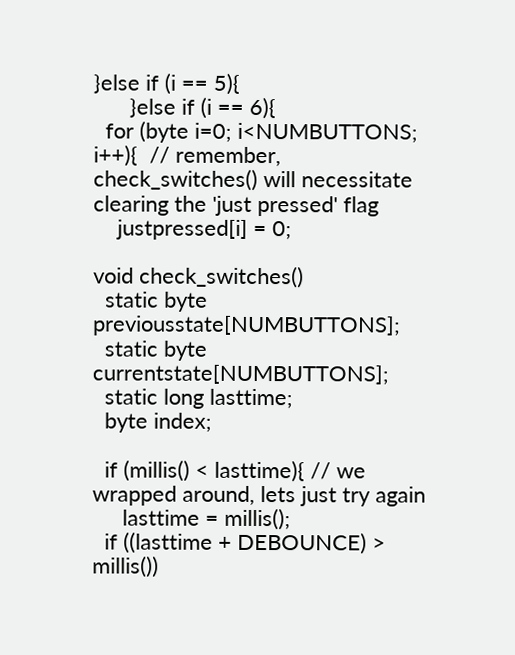}else if (i == 5){
      }else if (i == 6){
  for (byte i=0; i<NUMBUTTONS; i++){  // remember, check_switches() will necessitate clearing the 'just pressed' flag
    justpressed[i] = 0;

void check_switches()
  static byte previousstate[NUMBUTTONS];
  static byte currentstate[NUMBUTTONS];
  static long lasttime;
  byte index;

  if (millis() < lasttime){ // we wrapped around, lets just try again
     lasttime = millis();
  if ((lasttime + DEBOUNCE) > millis())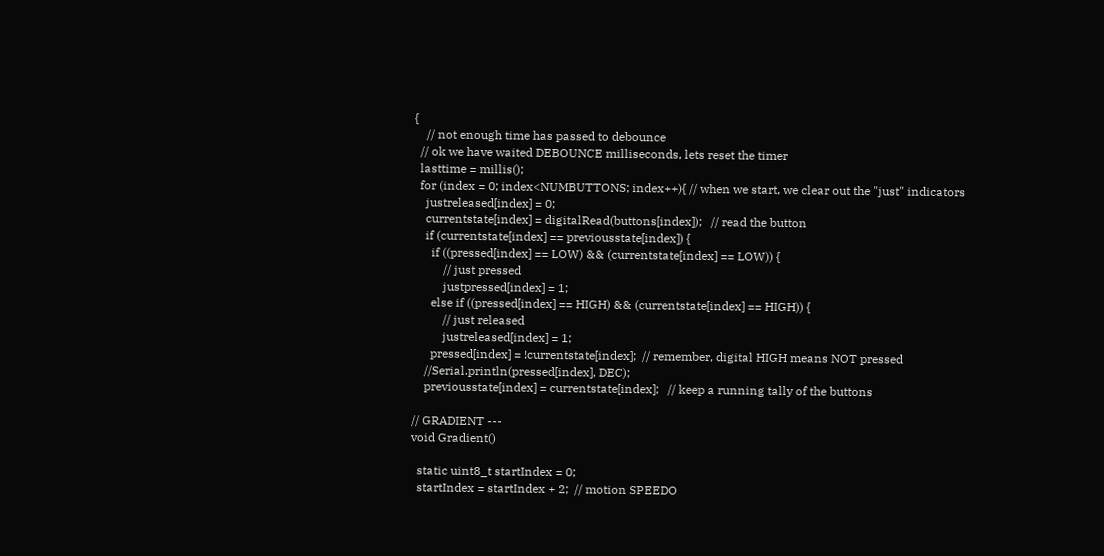{
    // not enough time has passed to debounce
  // ok we have waited DEBOUNCE milliseconds, lets reset the timer
  lasttime = millis();
  for (index = 0; index<NUMBUTTONS; index++){ // when we start, we clear out the "just" indicators
    justreleased[index] = 0;
    currentstate[index] = digitalRead(buttons[index]);   // read the button
    if (currentstate[index] == previousstate[index]) {
      if ((pressed[index] == LOW) && (currentstate[index] == LOW)) {
          // just pressed
          justpressed[index] = 1;
      else if ((pressed[index] == HIGH) && (currentstate[index] == HIGH)) {
          // just released
          justreleased[index] = 1;
      pressed[index] = !currentstate[index];  // remember, digital HIGH means NOT pressed
    //Serial.println(pressed[index], DEC);
    previousstate[index] = currentstate[index];   // keep a running tally of the buttons

// GRADIENT ---
void Gradient()

  static uint8_t startIndex = 0;
  startIndex = startIndex + 2;  // motion SPEEDO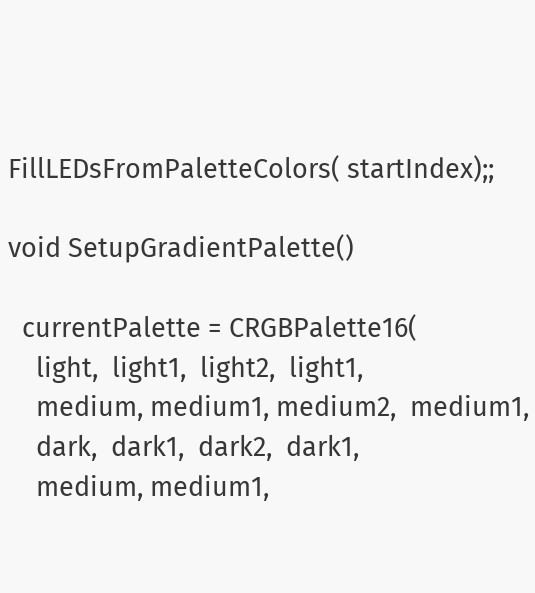FillLEDsFromPaletteColors( startIndex);;

void SetupGradientPalette()

  currentPalette = CRGBPalette16(
    light,  light1,  light2,  light1,
    medium, medium1, medium2,  medium1,
    dark,  dark1,  dark2,  dark1,
    medium, medium1,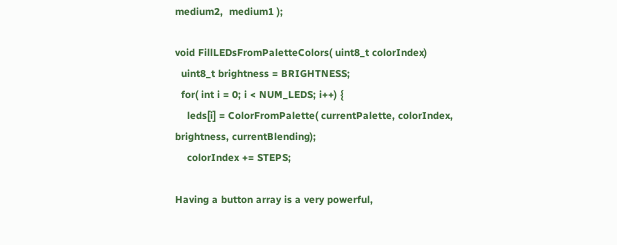medium2,  medium1 );

void FillLEDsFromPaletteColors( uint8_t colorIndex)
  uint8_t brightness = BRIGHTNESS;
  for( int i = 0; i < NUM_LEDS; i++) {
    leds[i] = ColorFromPalette( currentPalette, colorIndex, brightness, currentBlending);
    colorIndex += STEPS;

Having a button array is a very powerful,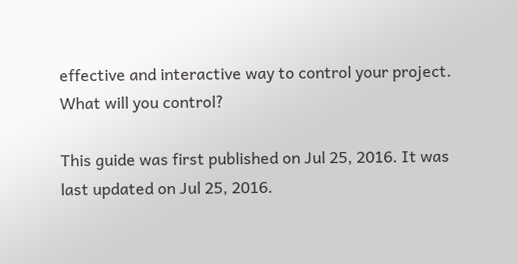effective and interactive way to control your project.  What will you control?

This guide was first published on Jul 25, 2016. It was last updated on Jul 25, 2016.